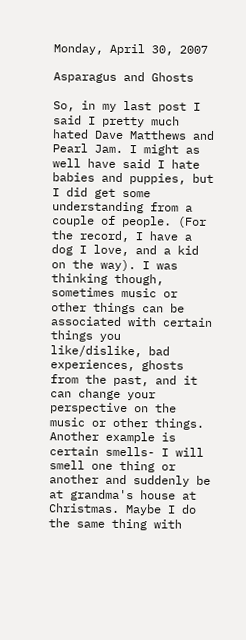Monday, April 30, 2007

Asparagus and Ghosts

So, in my last post I said I pretty much hated Dave Matthews and Pearl Jam. I might as well have said I hate babies and puppies, but I did get some understanding from a couple of people. (For the record, I have a dog I love, and a kid on the way). I was thinking though, sometimes music or other things can be associated with certain things you like/dislike, bad experiences, ghosts from the past, and it can change your perspective on the music or other things. Another example is certain smells- I will smell one thing or another and suddenly be at grandma's house at Christmas. Maybe I do the same thing with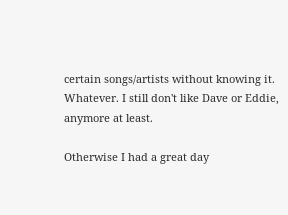certain songs/artists without knowing it. Whatever. I still don't like Dave or Eddie, anymore at least.

Otherwise I had a great day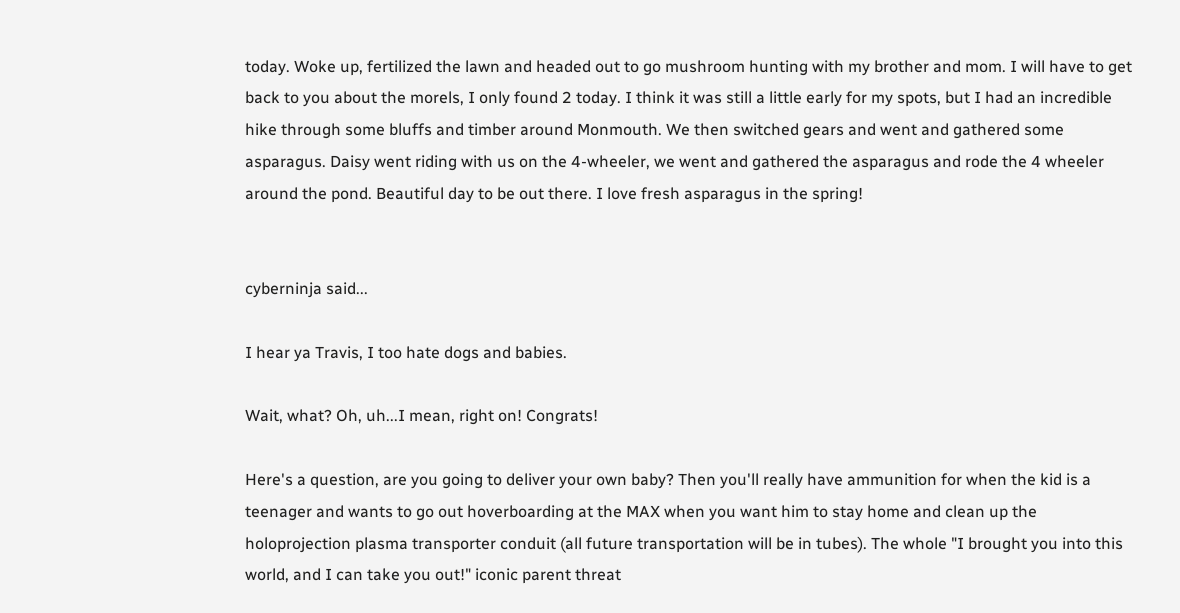today. Woke up, fertilized the lawn and headed out to go mushroom hunting with my brother and mom. I will have to get back to you about the morels, I only found 2 today. I think it was still a little early for my spots, but I had an incredible hike through some bluffs and timber around Monmouth. We then switched gears and went and gathered some asparagus. Daisy went riding with us on the 4-wheeler, we went and gathered the asparagus and rode the 4 wheeler around the pond. Beautiful day to be out there. I love fresh asparagus in the spring!


cyberninja said...

I hear ya Travis, I too hate dogs and babies.

Wait, what? Oh, uh...I mean, right on! Congrats!

Here's a question, are you going to deliver your own baby? Then you'll really have ammunition for when the kid is a teenager and wants to go out hoverboarding at the MAX when you want him to stay home and clean up the holoprojection plasma transporter conduit (all future transportation will be in tubes). The whole "I brought you into this world, and I can take you out!" iconic parent threat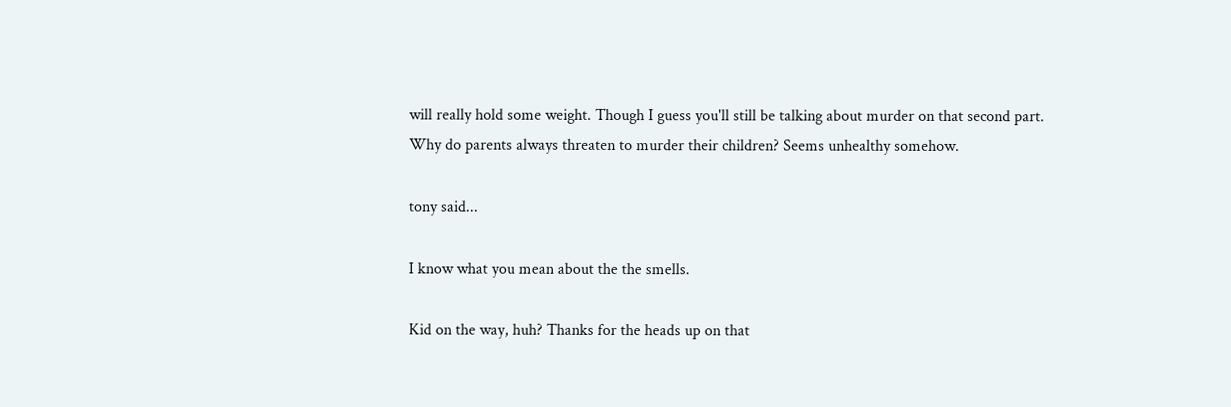will really hold some weight. Though I guess you'll still be talking about murder on that second part. Why do parents always threaten to murder their children? Seems unhealthy somehow.

tony said...

I know what you mean about the the smells.

Kid on the way, huh? Thanks for the heads up on that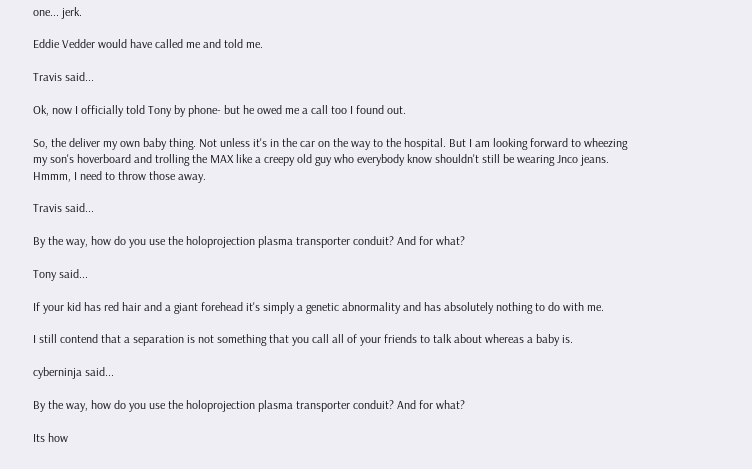one... jerk.

Eddie Vedder would have called me and told me.

Travis said...

Ok, now I officially told Tony by phone- but he owed me a call too I found out.

So, the deliver my own baby thing. Not unless it's in the car on the way to the hospital. But I am looking forward to wheezing my son's hoverboard and trolling the MAX like a creepy old guy who everybody know shouldn't still be wearing Jnco jeans. Hmmm, I need to throw those away.

Travis said...

By the way, how do you use the holoprojection plasma transporter conduit? And for what?

Tony said...

If your kid has red hair and a giant forehead it's simply a genetic abnormality and has absolutely nothing to do with me.

I still contend that a separation is not something that you call all of your friends to talk about whereas a baby is.

cyberninja said...

By the way, how do you use the holoprojection plasma transporter conduit? And for what?

Its how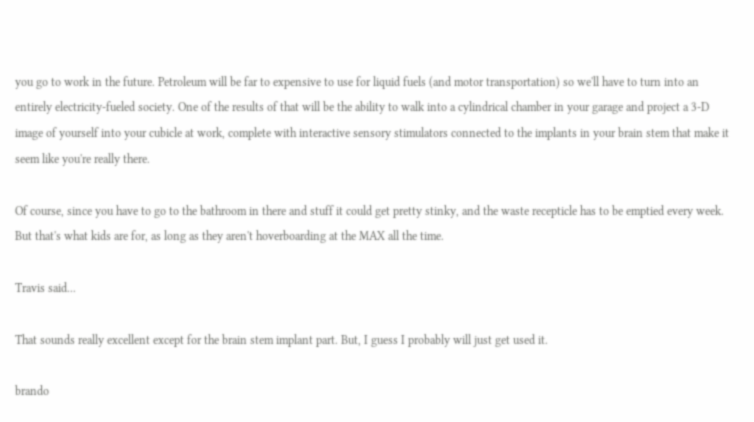you go to work in the future. Petroleum will be far to expensive to use for liquid fuels (and motor transportation) so we'll have to turn into an entirely electricity-fueled society. One of the results of that will be the ability to walk into a cylindrical chamber in your garage and project a 3-D image of yourself into your cubicle at work, complete with interactive sensory stimulators connected to the implants in your brain stem that make it seem like you're really there.

Of course, since you have to go to the bathroom in there and stuff it could get pretty stinky, and the waste recepticle has to be emptied every week. But that's what kids are for, as long as they aren't hoverboarding at the MAX all the time.

Travis said...

That sounds really excellent except for the brain stem implant part. But, I guess I probably will just get used it.

brando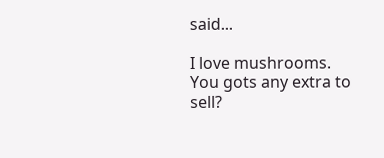said...

I love mushrooms. You gots any extra to sell?